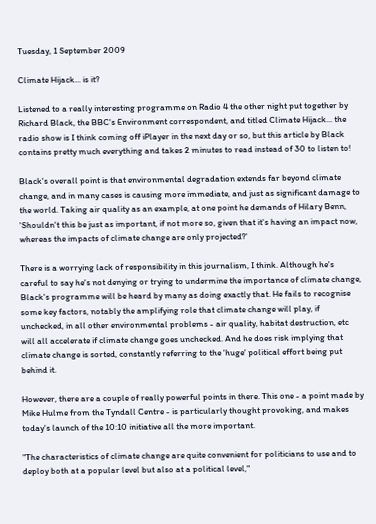Tuesday, 1 September 2009

Climate Hijack... is it?

Listened to a really interesting programme on Radio 4 the other night put together by Richard Black, the BBC's Environment correspondent, and titled Climate Hijack... the radio show is I think coming off iPlayer in the next day or so, but this article by Black contains pretty much everything and takes 2 minutes to read instead of 30 to listen to!

Black's overall point is that environmental degradation extends far beyond climate change, and in many cases is causing more immediate, and just as significant damage to the world. Taking air quality as an example, at one point he demands of Hilary Benn, 'Shouldn't this be just as important, if not more so, given that it's having an impact now, whereas the impacts of climate change are only projected?'

There is a worrying lack of responsibility in this journalism, I think. Although he's careful to say he's not denying or trying to undermine the importance of climate change, Black's programme will be heard by many as doing exactly that. He fails to recognise some key factors, notably the amplifying role that climate change will play, if unchecked, in all other environmental problems - air quality, habitat destruction, etc will all accelerate if climate change goes unchecked. And he does risk implying that climate change is sorted, constantly referring to the 'huge' political effort being put behind it.

However, there are a couple of really powerful points in there. This one - a point made by Mike Hulme from the Tyndall Centre - is particularly thought provoking, and makes today's launch of the 10:10 initiative all the more important.

"The characteristics of climate change are quite convenient for politicians to use and to deploy both at a popular level but also at a political level,"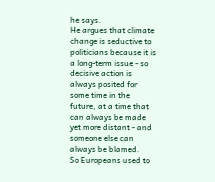he says.
He argues that climate change is seductive to politicians because it is a long-term issue - so decisive action is always posited for some time in the future, at a time that can always be made yet more distant - and someone else can always be blamed.
So Europeans used to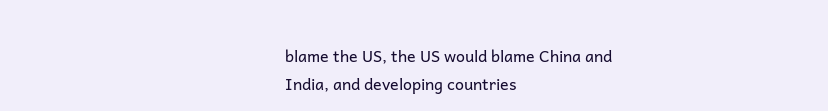blame the US, the US would blame China and India, and developing countries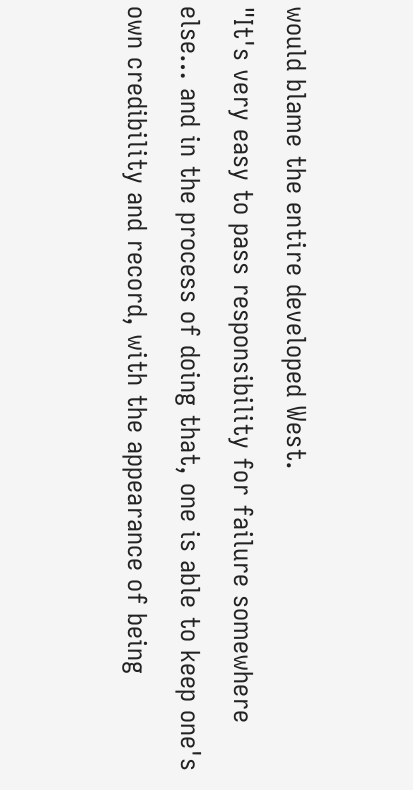would blame the entire developed West.
"It's very easy to pass responsibility for failure somewhere else… and in the process of doing that, one is able to keep one's own credibility and record, with the appearance of being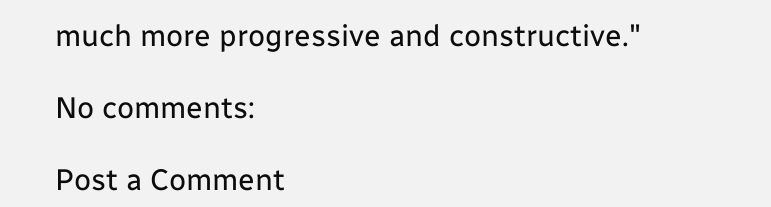much more progressive and constructive."

No comments:

Post a Comment